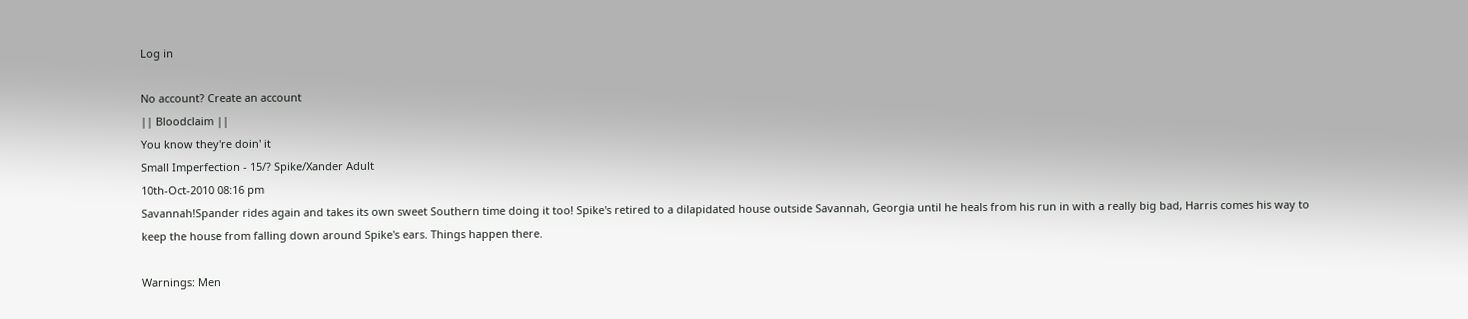Log in

No account? Create an account
|| Bloodclaim ||
You know they're doin' it
Small Imperfection - 15/? Spike/Xander Adult
10th-Oct-2010 08:16 pm
Savannah!Spander rides again and takes its own sweet Southern time doing it too! Spike's retired to a dilapidated house outside Savannah, Georgia until he heals from his run in with a really big bad, Harris comes his way to keep the house from falling down around Spike's ears. Things happen there.

Warnings: Men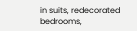in suits, redecorated bedrooms,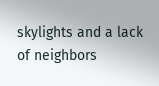skylights and a lack of neighbors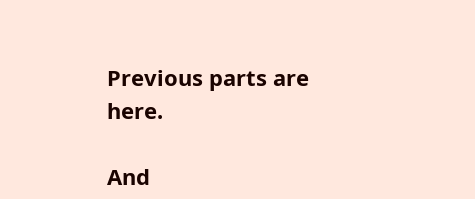Previous parts are here.

And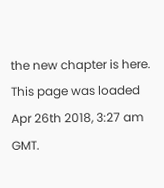the new chapter is here.
This page was loaded Apr 26th 2018, 3:27 am GMT.